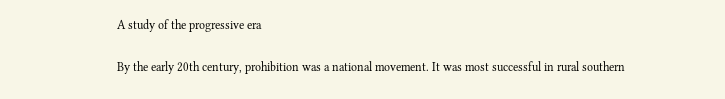A study of the progressive era

By the early 20th century, prohibition was a national movement. It was most successful in rural southern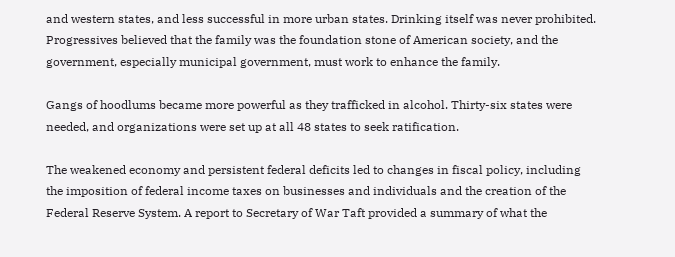and western states, and less successful in more urban states. Drinking itself was never prohibited. Progressives believed that the family was the foundation stone of American society, and the government, especially municipal government, must work to enhance the family.

Gangs of hoodlums became more powerful as they trafficked in alcohol. Thirty-six states were needed, and organizations were set up at all 48 states to seek ratification.

The weakened economy and persistent federal deficits led to changes in fiscal policy, including the imposition of federal income taxes on businesses and individuals and the creation of the Federal Reserve System. A report to Secretary of War Taft provided a summary of what the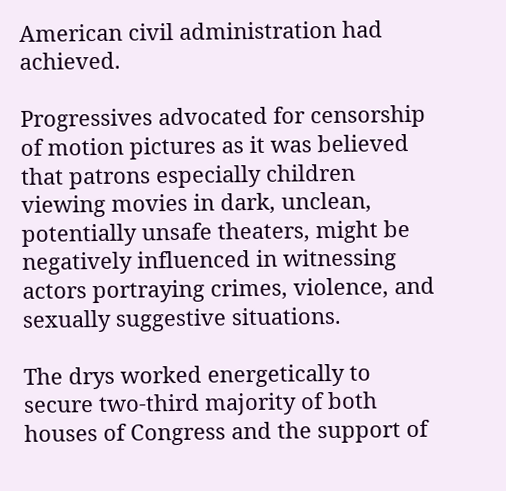American civil administration had achieved.

Progressives advocated for censorship of motion pictures as it was believed that patrons especially children viewing movies in dark, unclean, potentially unsafe theaters, might be negatively influenced in witnessing actors portraying crimes, violence, and sexually suggestive situations.

The drys worked energetically to secure two-third majority of both houses of Congress and the support of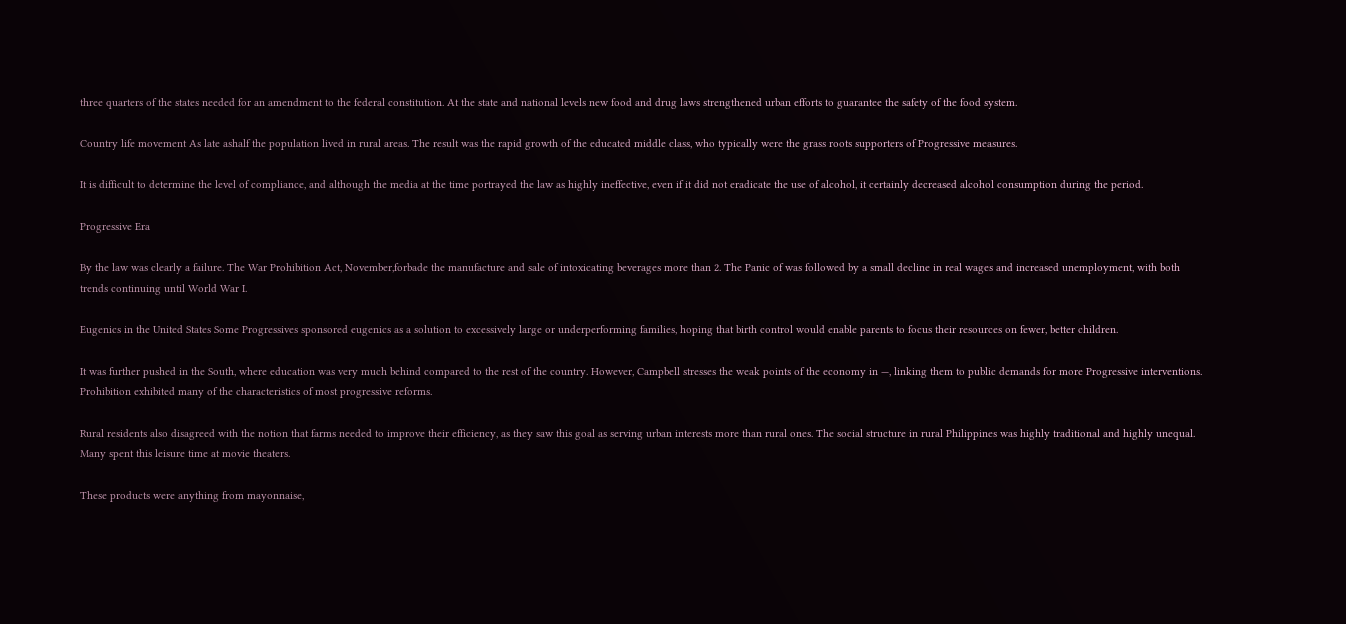three quarters of the states needed for an amendment to the federal constitution. At the state and national levels new food and drug laws strengthened urban efforts to guarantee the safety of the food system.

Country life movement As late ashalf the population lived in rural areas. The result was the rapid growth of the educated middle class, who typically were the grass roots supporters of Progressive measures.

It is difficult to determine the level of compliance, and although the media at the time portrayed the law as highly ineffective, even if it did not eradicate the use of alcohol, it certainly decreased alcohol consumption during the period.

Progressive Era

By the law was clearly a failure. The War Prohibition Act, November,forbade the manufacture and sale of intoxicating beverages more than 2. The Panic of was followed by a small decline in real wages and increased unemployment, with both trends continuing until World War I.

Eugenics in the United States Some Progressives sponsored eugenics as a solution to excessively large or underperforming families, hoping that birth control would enable parents to focus their resources on fewer, better children.

It was further pushed in the South, where education was very much behind compared to the rest of the country. However, Campbell stresses the weak points of the economy in —, linking them to public demands for more Progressive interventions. Prohibition exhibited many of the characteristics of most progressive reforms.

Rural residents also disagreed with the notion that farms needed to improve their efficiency, as they saw this goal as serving urban interests more than rural ones. The social structure in rural Philippines was highly traditional and highly unequal. Many spent this leisure time at movie theaters.

These products were anything from mayonnaise,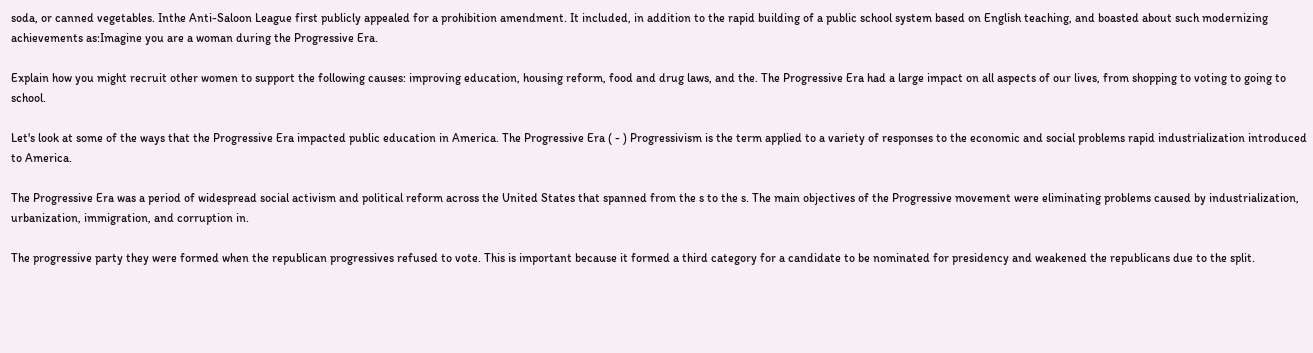soda, or canned vegetables. Inthe Anti-Saloon League first publicly appealed for a prohibition amendment. It included, in addition to the rapid building of a public school system based on English teaching, and boasted about such modernizing achievements as:Imagine you are a woman during the Progressive Era.

Explain how you might recruit other women to support the following causes: improving education, housing reform, food and drug laws, and the. The Progressive Era had a large impact on all aspects of our lives, from shopping to voting to going to school.

Let's look at some of the ways that the Progressive Era impacted public education in America. The Progressive Era ( - ) Progressivism is the term applied to a variety of responses to the economic and social problems rapid industrialization introduced to America.

The Progressive Era was a period of widespread social activism and political reform across the United States that spanned from the s to the s. The main objectives of the Progressive movement were eliminating problems caused by industrialization, urbanization, immigration, and corruption in.

The progressive party they were formed when the republican progressives refused to vote. This is important because it formed a third category for a candidate to be nominated for presidency and weakened the republicans due to the split.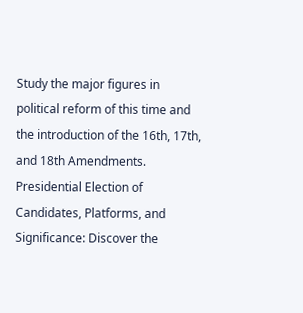Study the major figures in political reform of this time and the introduction of the 16th, 17th, and 18th Amendments. Presidential Election of Candidates, Platforms, and Significance: Discover the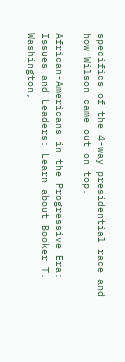specifics of the 4-way presidential race and how Wilson came out on top.

African-Americans in the Progressive Era: Issues and Leaders: Learn about Booker T. Washington,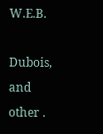W.E.B.

Dubois, and other .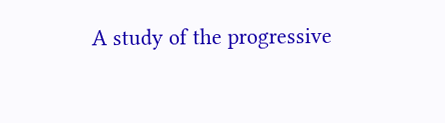A study of the progressive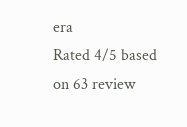era
Rated 4/5 based on 63 review